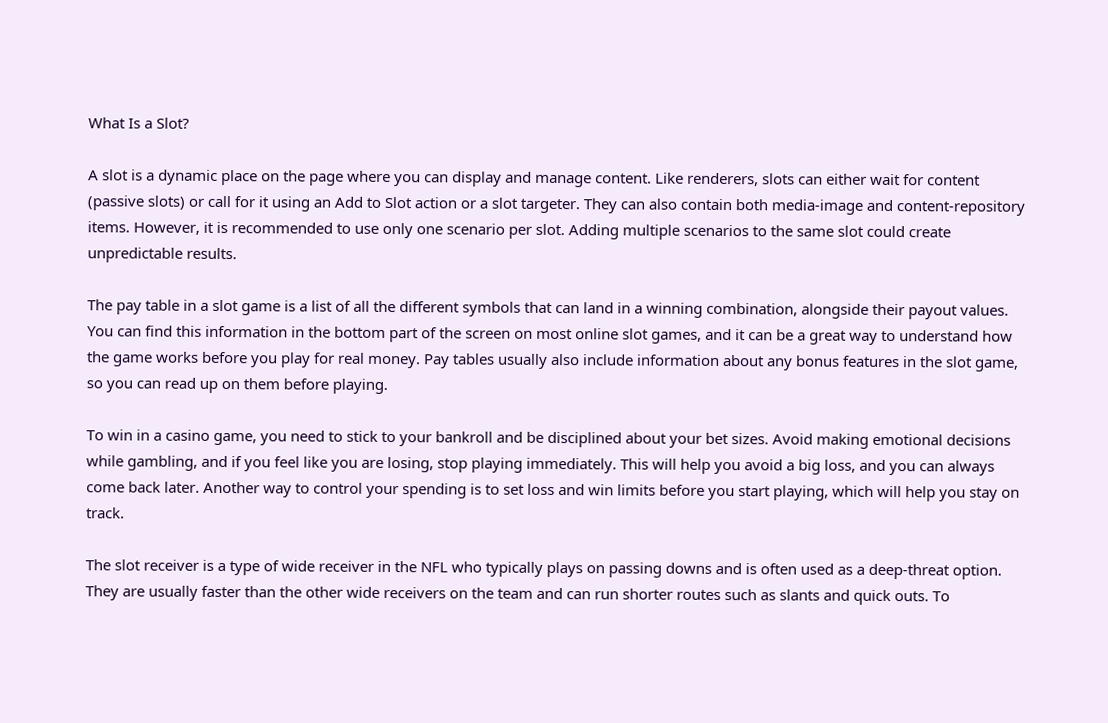What Is a Slot?

A slot is a dynamic place on the page where you can display and manage content. Like renderers, slots can either wait for content (passive slots) or call for it using an Add to Slot action or a slot targeter. They can also contain both media-image and content-repository items. However, it is recommended to use only one scenario per slot. Adding multiple scenarios to the same slot could create unpredictable results.

The pay table in a slot game is a list of all the different symbols that can land in a winning combination, alongside their payout values. You can find this information in the bottom part of the screen on most online slot games, and it can be a great way to understand how the game works before you play for real money. Pay tables usually also include information about any bonus features in the slot game, so you can read up on them before playing.

To win in a casino game, you need to stick to your bankroll and be disciplined about your bet sizes. Avoid making emotional decisions while gambling, and if you feel like you are losing, stop playing immediately. This will help you avoid a big loss, and you can always come back later. Another way to control your spending is to set loss and win limits before you start playing, which will help you stay on track.

The slot receiver is a type of wide receiver in the NFL who typically plays on passing downs and is often used as a deep-threat option. They are usually faster than the other wide receivers on the team and can run shorter routes such as slants and quick outs. To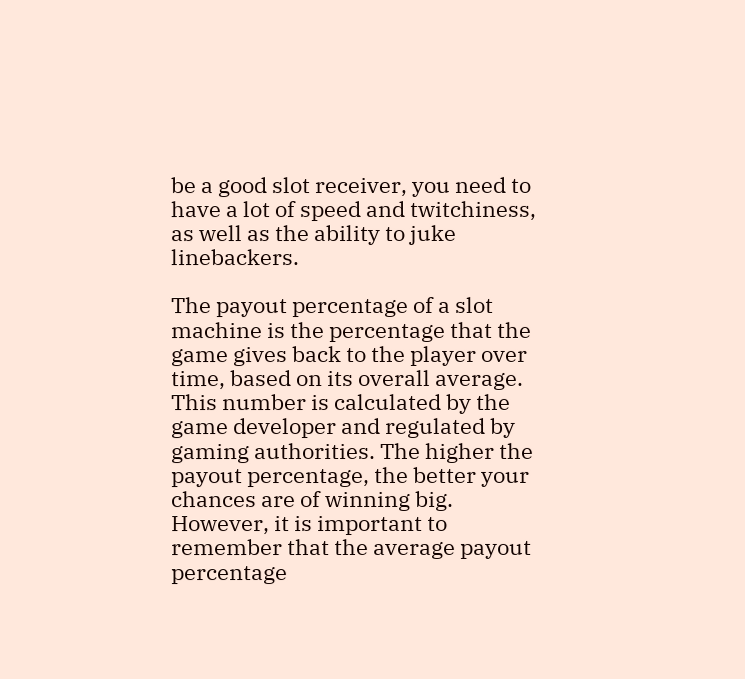be a good slot receiver, you need to have a lot of speed and twitchiness, as well as the ability to juke linebackers.

The payout percentage of a slot machine is the percentage that the game gives back to the player over time, based on its overall average. This number is calculated by the game developer and regulated by gaming authorities. The higher the payout percentage, the better your chances are of winning big. However, it is important to remember that the average payout percentage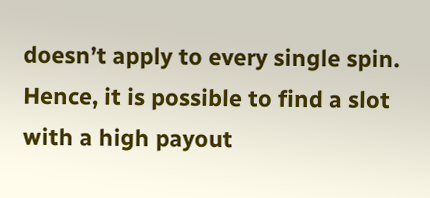doesn’t apply to every single spin. Hence, it is possible to find a slot with a high payout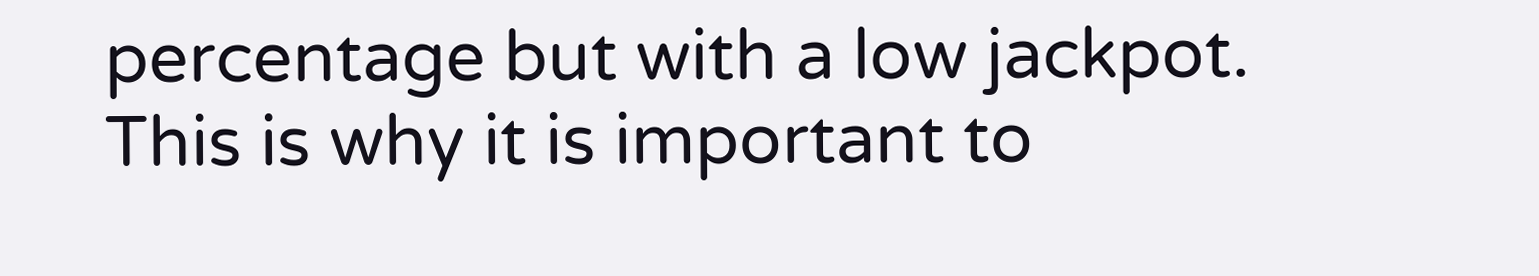percentage but with a low jackpot. This is why it is important to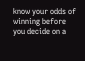know your odds of winning before you decide on a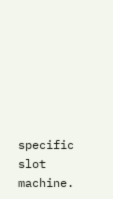specific slot machine.